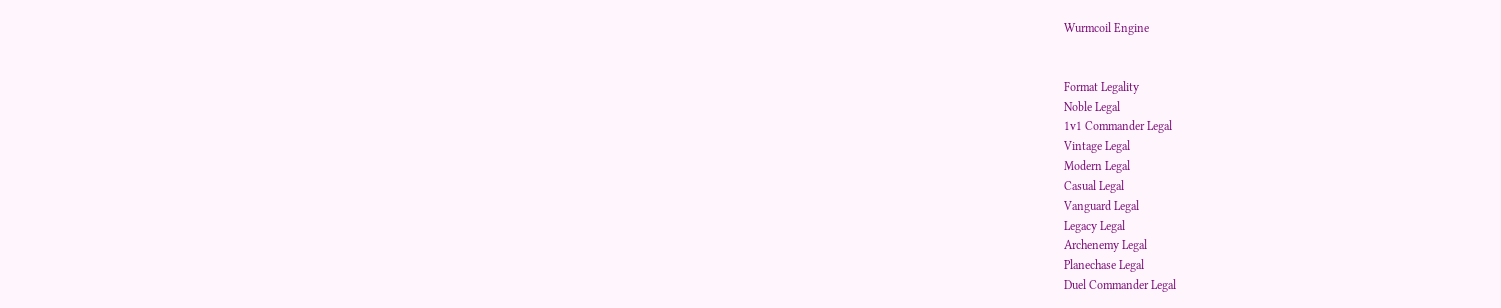Wurmcoil Engine


Format Legality
Noble Legal
1v1 Commander Legal
Vintage Legal
Modern Legal
Casual Legal
Vanguard Legal
Legacy Legal
Archenemy Legal
Planechase Legal
Duel Commander Legal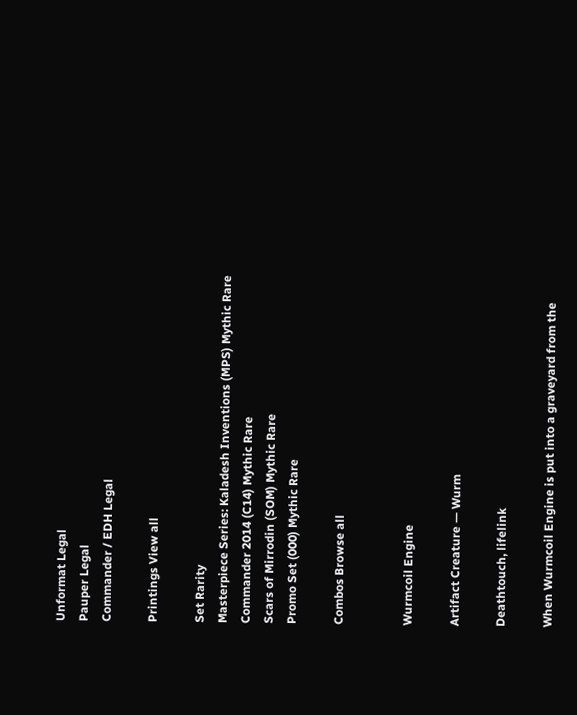Unformat Legal
Pauper Legal
Commander / EDH Legal

Printings View all

Set Rarity
Masterpiece Series: Kaladesh Inventions (MPS) Mythic Rare
Commander 2014 (C14) Mythic Rare
Scars of Mirrodin (SOM) Mythic Rare
Promo Set (000) Mythic Rare

Combos Browse all


Wurmcoil Engine

Artifact Creature — Wurm

Deathtouch, lifelink

When Wurmcoil Engine is put into a graveyard from the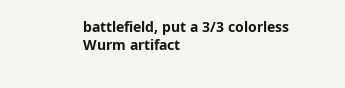battlefield, put a 3/3 colorless Wurm artifact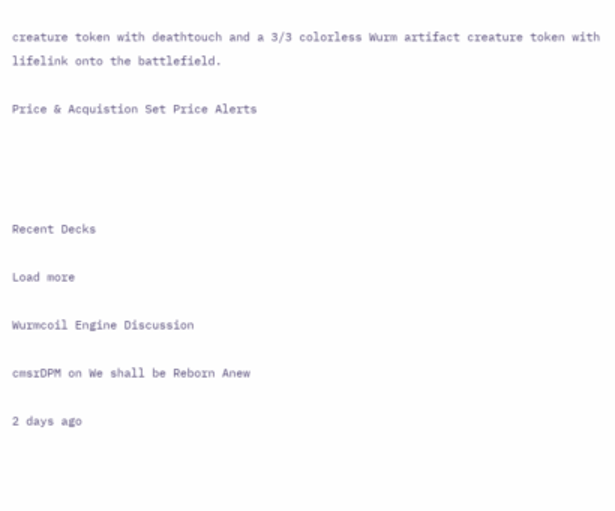creature token with deathtouch and a 3/3 colorless Wurm artifact creature token with lifelink onto the battlefield.

Price & Acquistion Set Price Alerts




Recent Decks

Load more

Wurmcoil Engine Discussion

cmsrDPM on We shall be Reborn Anew

2 days ago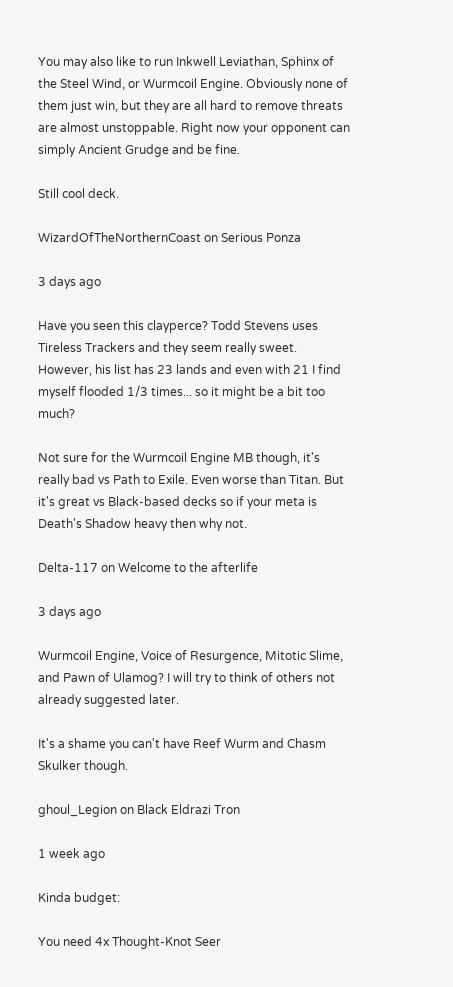You may also like to run Inkwell Leviathan, Sphinx of the Steel Wind, or Wurmcoil Engine. Obviously none of them just win, but they are all hard to remove threats are almost unstoppable. Right now your opponent can simply Ancient Grudge and be fine.

Still cool deck.

WizardOfTheNorthernCoast on Serious Ponza

3 days ago

Have you seen this clayperce? Todd Stevens uses Tireless Trackers and they seem really sweet. However, his list has 23 lands and even with 21 I find myself flooded 1/3 times... so it might be a bit too much?

Not sure for the Wurmcoil Engine MB though, it's really bad vs Path to Exile. Even worse than Titan. But it's great vs Black-based decks so if your meta is Death's Shadow heavy then why not.

Delta-117 on Welcome to the afterlife

3 days ago

Wurmcoil Engine, Voice of Resurgence, Mitotic Slime, and Pawn of Ulamog? I will try to think of others not already suggested later.

It's a shame you can't have Reef Wurm and Chasm Skulker though.

ghoul_Legion on Black Eldrazi Tron

1 week ago

Kinda budget:

You need 4x Thought-Knot Seer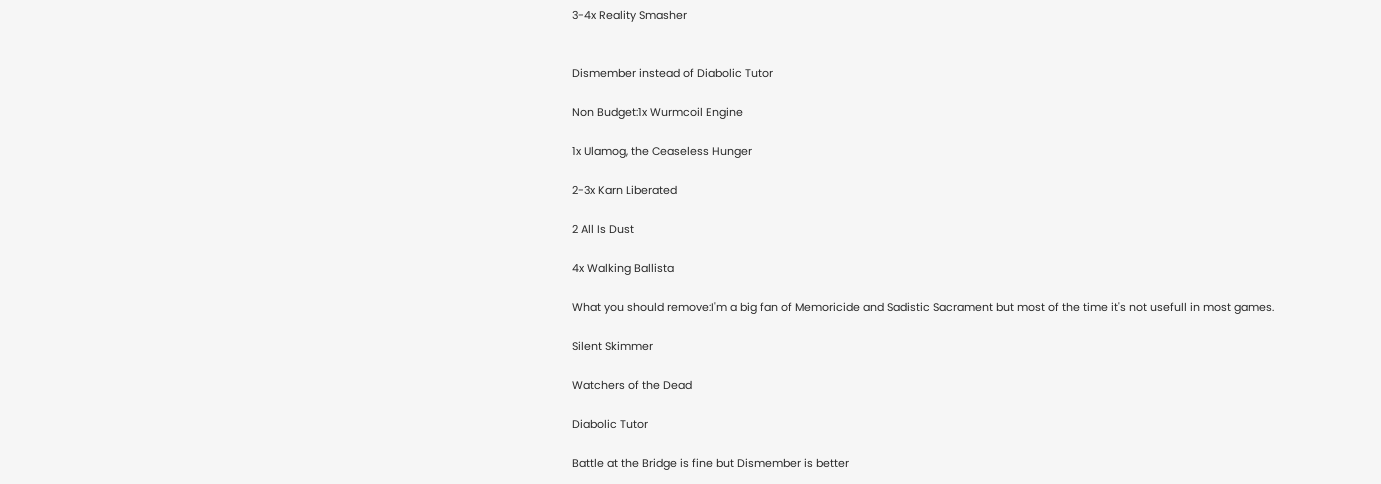3-4x Reality Smasher


Dismember instead of Diabolic Tutor

Non Budget:1x Wurmcoil Engine

1x Ulamog, the Ceaseless Hunger

2-3x Karn Liberated

2 All Is Dust

4x Walking Ballista

What you should remove:I'm a big fan of Memoricide and Sadistic Sacrament but most of the time it's not usefull in most games.

Silent Skimmer

Watchers of the Dead

Diabolic Tutor

Battle at the Bridge is fine but Dismember is better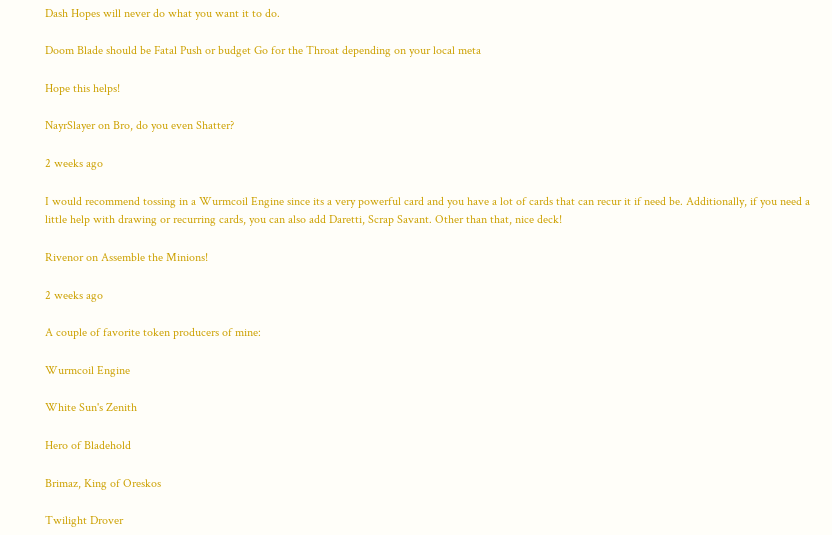Dash Hopes will never do what you want it to do.

Doom Blade should be Fatal Push or budget Go for the Throat depending on your local meta

Hope this helps!

NayrSlayer on Bro, do you even Shatter?

2 weeks ago

I would recommend tossing in a Wurmcoil Engine since its a very powerful card and you have a lot of cards that can recur it if need be. Additionally, if you need a little help with drawing or recurring cards, you can also add Daretti, Scrap Savant. Other than that, nice deck!

Rivenor on Assemble the Minions!

2 weeks ago

A couple of favorite token producers of mine:

Wurmcoil Engine

White Sun's Zenith

Hero of Bladehold

Brimaz, King of Oreskos

Twilight Drover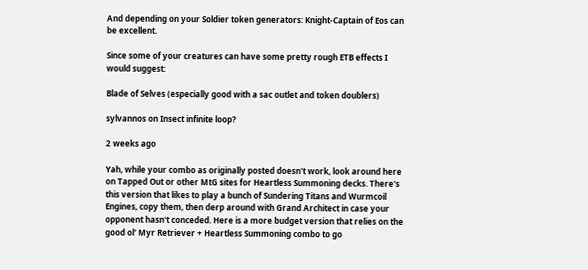And depending on your Soldier token generators: Knight-Captain of Eos can be excellent.

Since some of your creatures can have some pretty rough ETB effects I would suggest:

Blade of Selves (especially good with a sac outlet and token doublers)

sylvannos on Insect infinite loop?

2 weeks ago

Yah, while your combo as originally posted doesn't work, look around here on Tapped Out or other MtG sites for Heartless Summoning decks. There's this version that likes to play a bunch of Sundering Titans and Wurmcoil Engines, copy them, then derp around with Grand Architect in case your opponent hasn't conceded. Here is a more budget version that relies on the good ol' Myr Retriever + Heartless Summoning combo to go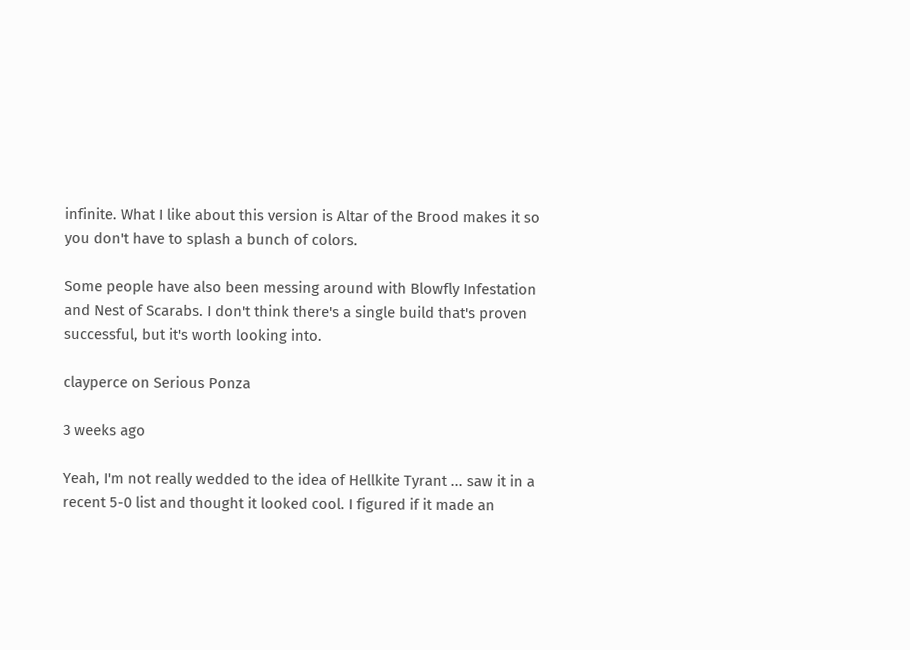infinite. What I like about this version is Altar of the Brood makes it so you don't have to splash a bunch of colors.

Some people have also been messing around with Blowfly Infestation and Nest of Scarabs. I don't think there's a single build that's proven successful, but it's worth looking into.

clayperce on Serious Ponza

3 weeks ago

Yeah, I'm not really wedded to the idea of Hellkite Tyrant ... saw it in a recent 5-0 list and thought it looked cool. I figured if it made an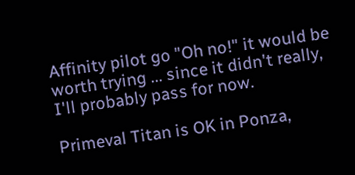Affinity pilot go "Oh no!" it would be worth trying ... since it didn't really, I'll probably pass for now.

Primeval Titan is OK in Ponza,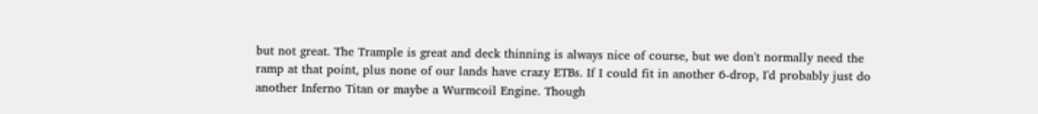but not great. The Trample is great and deck thinning is always nice of course, but we don't normally need the ramp at that point, plus none of our lands have crazy ETBs. If I could fit in another 6-drop, I'd probably just do another Inferno Titan or maybe a Wurmcoil Engine. Though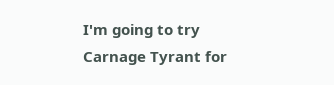I'm going to try Carnage Tyrant for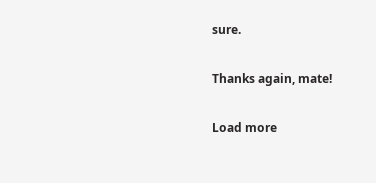sure.

Thanks again, mate!

Load more